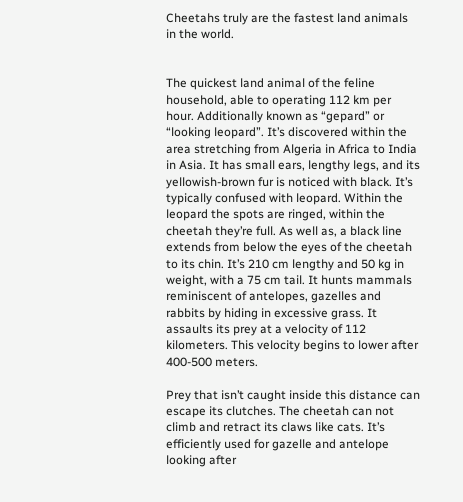Cheetahs truly are the fastest land animals in the world.


The quickest land animal of the feline household, able to operating 112 km per hour. Additionally known as “gepard” or “looking leopard”. It’s discovered within the area stretching from Algeria in Africa to India in Asia. It has small ears, lengthy legs, and its yellowish-brown fur is noticed with black. It’s typically confused with leopard. Within the leopard the spots are ringed, within the cheetah they’re full. As well as, a black line extends from below the eyes of the cheetah to its chin. It’s 210 cm lengthy and 50 kg in weight, with a 75 cm tail. It hunts mammals reminiscent of antelopes, gazelles and rabbits by hiding in excessive grass. It assaults its prey at a velocity of 112 kilometers. This velocity begins to lower after 400-500 meters.

Prey that isn’t caught inside this distance can escape its clutches. The cheetah can not climb and retract its claws like cats. It’s efficiently used for gazelle and antelope looking after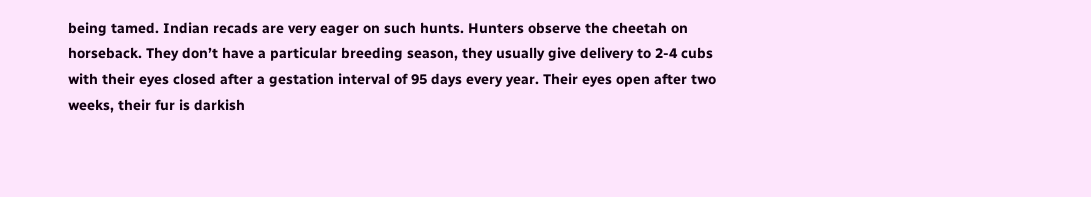being tamed. Indian recads are very eager on such hunts. Hunters observe the cheetah on horseback. They don’t have a particular breeding season, they usually give delivery to 2-4 cubs with their eyes closed after a gestation interval of 95 days every year. Their eyes open after two weeks, their fur is darkish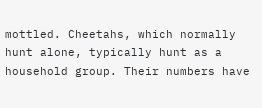mottled. Cheetahs, which normally hunt alone, typically hunt as a household group. Their numbers have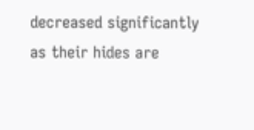decreased significantly as their hides are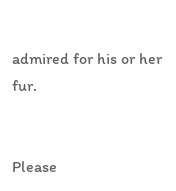admired for his or her fur.


Please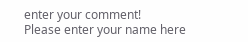enter your comment!
Please enter your name here